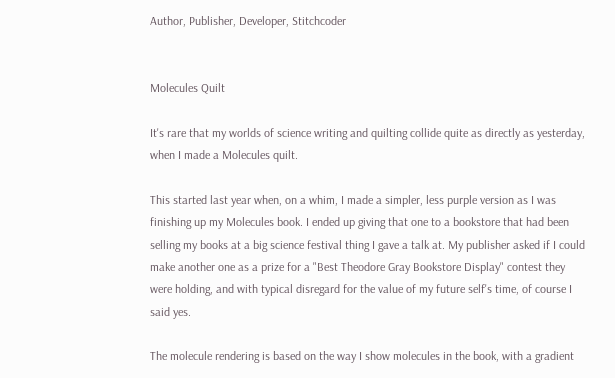Author, Publisher, Developer, Stitchcoder


Molecules Quilt

It's rare that my worlds of science writing and quilting collide quite as directly as yesterday, when I made a Molecules quilt.

This started last year when, on a whim, I made a simpler, less purple version as I was finishing up my Molecules book. I ended up giving that one to a bookstore that had been selling my books at a big science festival thing I gave a talk at. My publisher asked if I could make another one as a prize for a "Best Theodore Gray Bookstore Display" contest they were holding, and with typical disregard for the value of my future self's time, of course I said yes.

The molecule rendering is based on the way I show molecules in the book, with a gradient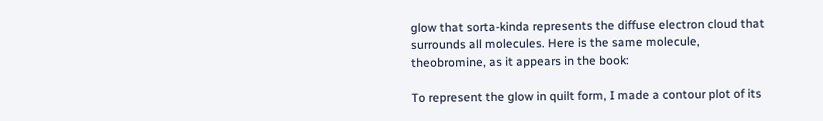glow that sorta-kinda represents the diffuse electron cloud that surrounds all molecules. Here is the same molecule, theobromine, as it appears in the book:

To represent the glow in quilt form, I made a contour plot of its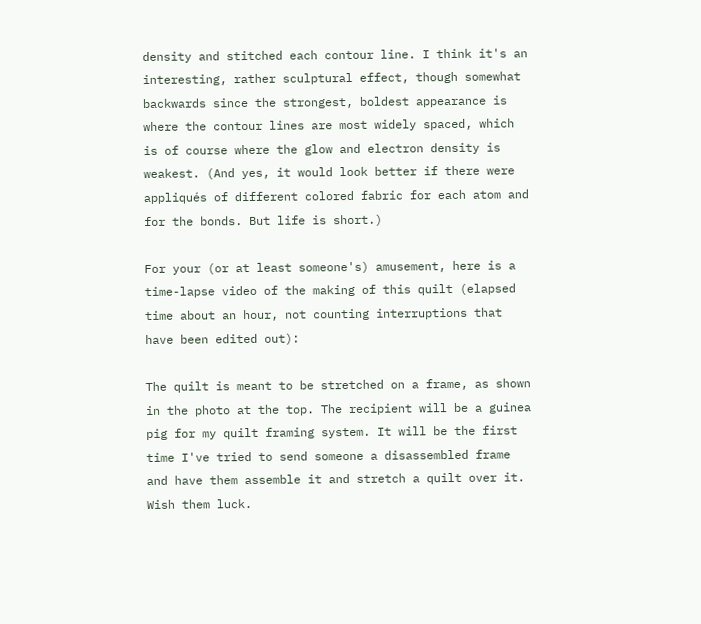density and stitched each contour line. I think it's an interesting, rather sculptural effect, though somewhat backwards since the strongest, boldest appearance is where the contour lines are most widely spaced, which is of course where the glow and electron density is weakest. (And yes, it would look better if there were appliqués of different colored fabric for each atom and for the bonds. But life is short.)

For your (or at least someone's) amusement, here is a time-lapse video of the making of this quilt (elapsed time about an hour, not counting interruptions that have been edited out):

The quilt is meant to be stretched on a frame, as shown in the photo at the top. The recipient will be a guinea pig for my quilt framing system. It will be the first time I've tried to send someone a disassembled frame and have them assemble it and stretch a quilt over it. Wish them luck.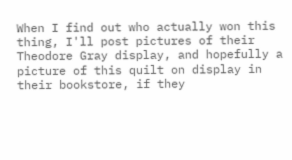When I find out who actually won this thing, I'll post pictures of their Theodore Gray display, and hopefully a picture of this quilt on display in their bookstore, if they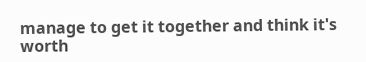manage to get it together and think it's worth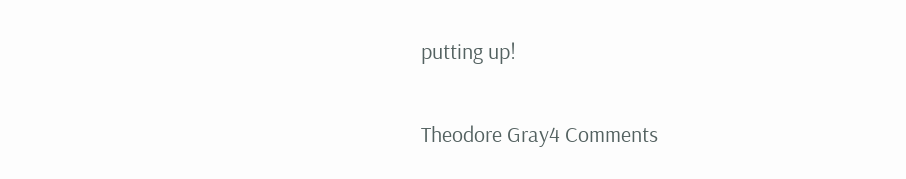putting up!

Theodore Gray4 Comments